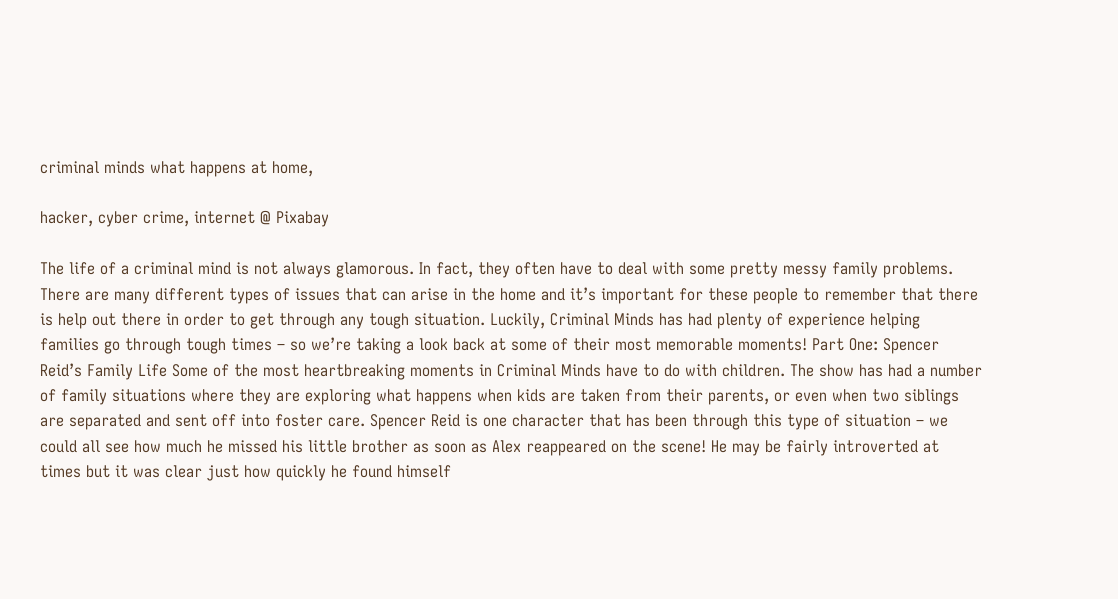criminal minds what happens at home,

hacker, cyber crime, internet @ Pixabay

The life of a criminal mind is not always glamorous. In fact, they often have to deal with some pretty messy family problems. There are many different types of issues that can arise in the home and it’s important for these people to remember that there is help out there in order to get through any tough situation. Luckily, Criminal Minds has had plenty of experience helping families go through tough times – so we’re taking a look back at some of their most memorable moments! Part One: Spencer Reid’s Family Life Some of the most heartbreaking moments in Criminal Minds have to do with children. The show has had a number of family situations where they are exploring what happens when kids are taken from their parents, or even when two siblings are separated and sent off into foster care. Spencer Reid is one character that has been through this type of situation – we could all see how much he missed his little brother as soon as Alex reappeared on the scene! He may be fairly introverted at times but it was clear just how quickly he found himself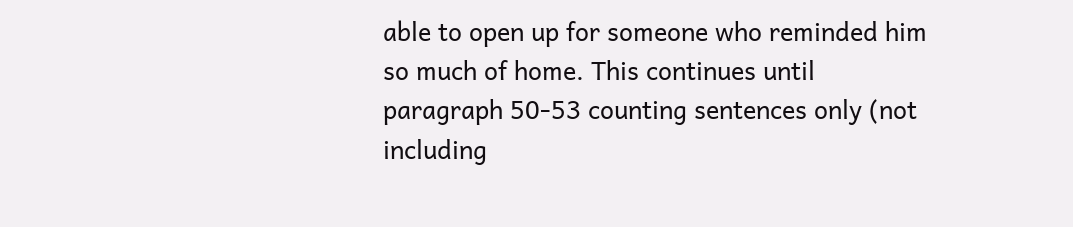able to open up for someone who reminded him so much of home. This continues until paragraph 50-53 counting sentences only (not including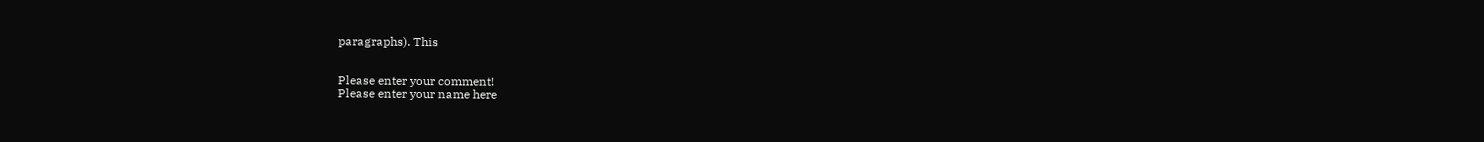paragraphs). This


Please enter your comment!
Please enter your name here